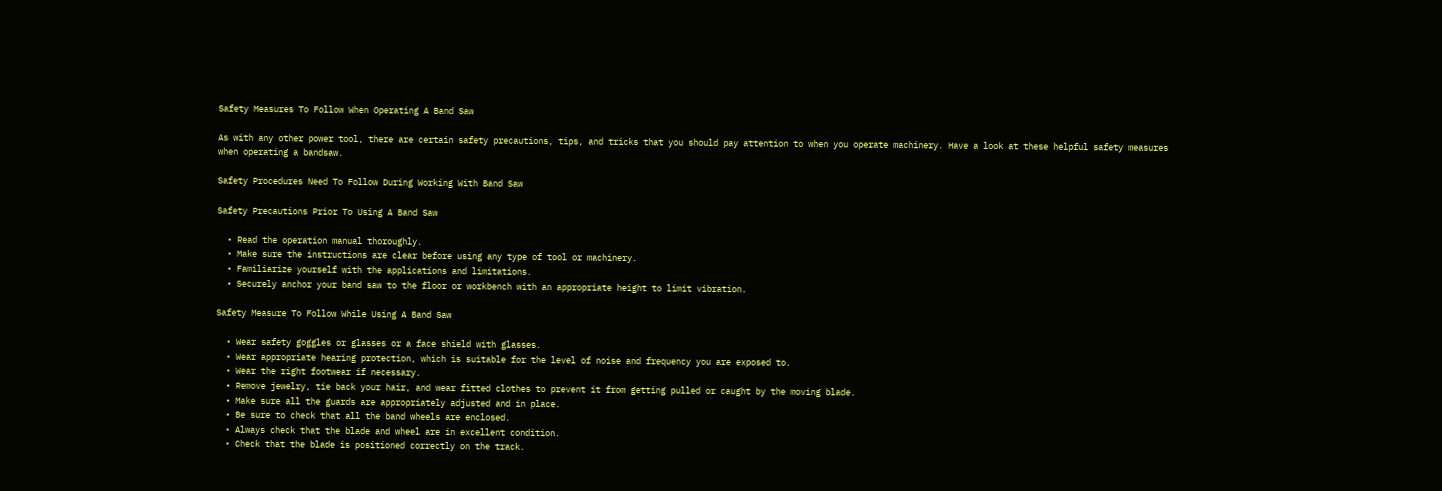Safety Measures To Follow When Operating A Band Saw

As with any other power tool, there are certain safety precautions, tips, and tricks that you should pay attention to when you operate machinery. Have a look at these helpful safety measures when operating a bandsaw.

Safety Procedures Need To Follow During Working With Band Saw

Safety Precautions Prior To Using A Band Saw

  • Read the operation manual thoroughly.
  • Make sure the instructions are clear before using any type of tool or machinery.
  • Familiarize yourself with the applications and limitations.
  • Securely anchor your band saw to the floor or workbench with an appropriate height to limit vibration.

Safety Measure To Follow While Using A Band Saw

  • Wear safety goggles or glasses or a face shield with glasses.
  • Wear appropriate hearing protection, which is suitable for the level of noise and frequency you are exposed to.
  • Wear the right footwear if necessary.
  • Remove jewelry, tie back your hair, and wear fitted clothes to prevent it from getting pulled or caught by the moving blade.
  • Make sure all the guards are appropriately adjusted and in place.
  • Be sure to check that all the band wheels are enclosed.
  • Always check that the blade and wheel are in excellent condition.
  • Check that the blade is positioned correctly on the track.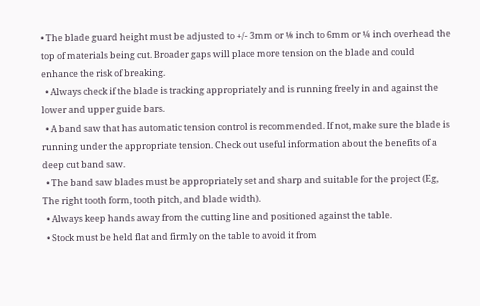• The blade guard height must be adjusted to +/- 3mm or ⅛ inch to 6mm or ¼ inch overhead the top of materials being cut. Broader gaps will place more tension on the blade and could enhance the risk of breaking.
  • Always check if the blade is tracking appropriately and is running freely in and against the lower and upper guide bars.
  • A band saw that has automatic tension control is recommended. If not, make sure the blade is running under the appropriate tension. Check out useful information about the benefits of a deep cut band saw.
  • The band saw blades must be appropriately set and sharp and suitable for the project (Eg, The right tooth form, tooth pitch, and blade width).
  • Always keep hands away from the cutting line and positioned against the table.
  • Stock must be held flat and firmly on the table to avoid it from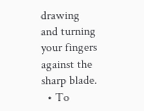drawing and turning your fingers against the sharp blade.
  • To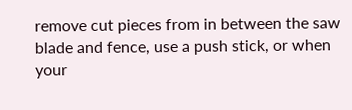remove cut pieces from in between the saw blade and fence, use a push stick, or when your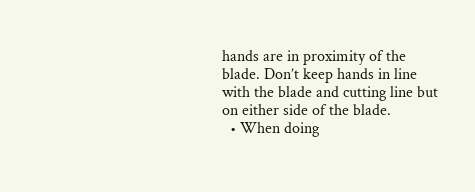hands are in proximity of the blade. Don’t keep hands in line with the blade and cutting line but on either side of the blade.
  • When doing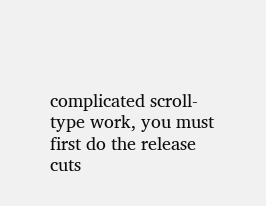complicated scroll-type work, you must first do the release cuts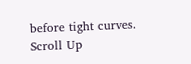before tight curves.
Scroll Up